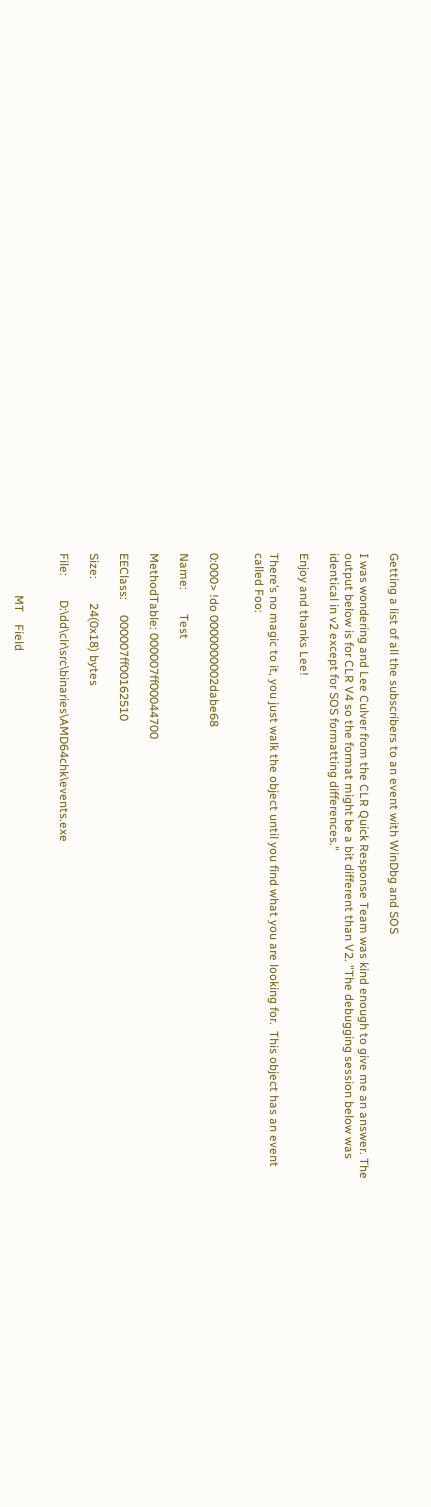Getting a list of all the subscribers to an event with WinDbg and SOS

I was wondering and Lee Culver from the CLR Quick Response Team was kind enough to give me an answer. The output below is for CLR V4 so the format might be a bit different than V2. "The debugging session below was identical in v2 except for SOS formatting differences."

Enjoy and thanks Lee!

There’s no magic to it, you just walk the object until you find what you are looking for.  This object has an event called Foo:


0:000> !do 0000000002dabe68

Name:        Test

MethodTable: 000007ff00044700

EEClass:     000007ff00162510

Size:        24(0x18) bytes

File:        D:\dd\clr\src\binaries\AMD64chk\events.exe


              MT    Field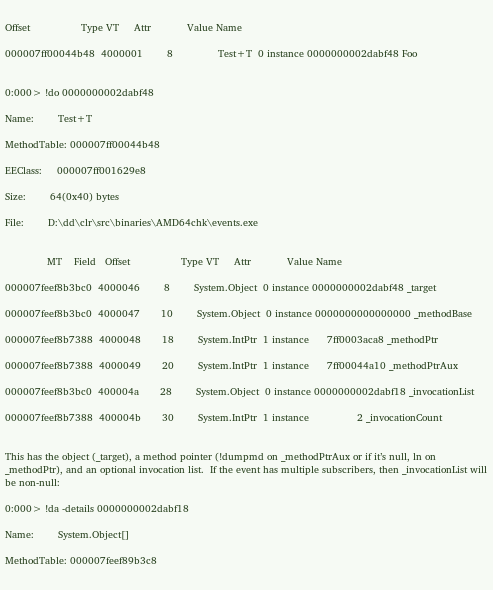Offset                 Type VT     Attr            Value Name

000007ff00044b48  4000001        8               Test+T  0 instance 0000000002dabf48 Foo


0:000> !do 0000000002dabf48

Name:        Test+T

MethodTable: 000007ff00044b48

EEClass:     000007ff001629e8

Size:        64(0x40) bytes

File:        D:\dd\clr\src\binaries\AMD64chk\events.exe


              MT    Field   Offset                 Type VT     Attr            Value Name

000007feef8b3bc0  4000046        8        System.Object  0 instance 0000000002dabf48 _target

000007feef8b3bc0  4000047       10        System.Object  0 instance 0000000000000000 _methodBase

000007feef8b7388  4000048       18        System.IntPtr  1 instance      7ff0003aca8 _methodPtr

000007feef8b7388  4000049       20        System.IntPtr  1 instance      7ff00044a10 _methodPtrAux

000007feef8b3bc0  400004a       28        System.Object  0 instance 0000000002dabf18 _invocationList

000007feef8b7388  400004b       30        System.IntPtr  1 instance                2 _invocationCount


This has the object (_target), a method pointer (!dumpmd on _methodPtrAux or if it’s null, ln on _methodPtr), and an optional invocation list.  If the event has multiple subscribers, then _invocationList will be non-null:

0:000> !da -details 0000000002dabf18

Name:        System.Object[]

MethodTable: 000007feef89b3c8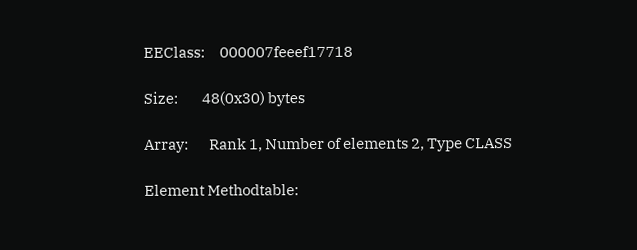EEClass:     000007feeef17718

Size:        48(0x30) bytes

Array:       Rank 1, Number of elements 2, Type CLASS

Element Methodtable: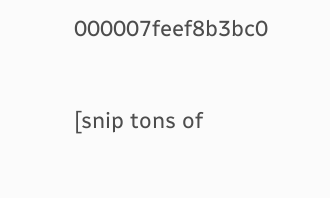000007feef8b3bc0

[snip tons of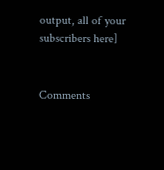output, all of your subscribers here]


Comments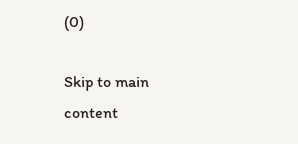(0)

Skip to main content